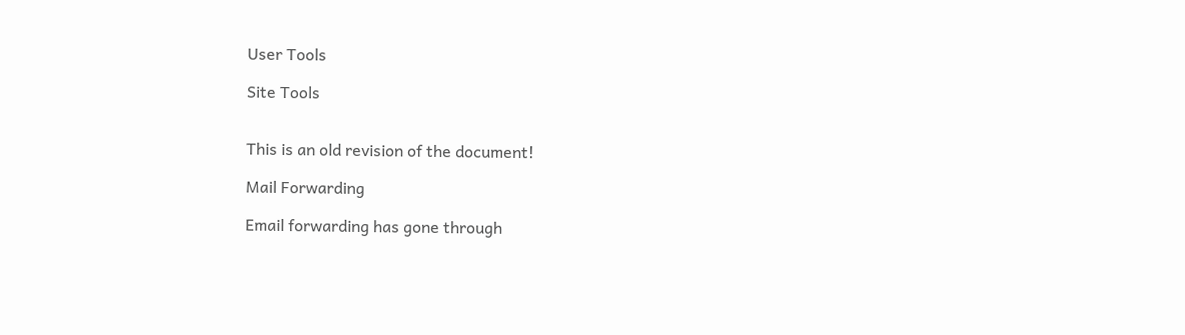User Tools

Site Tools


This is an old revision of the document!

Mail Forwarding

Email forwarding has gone through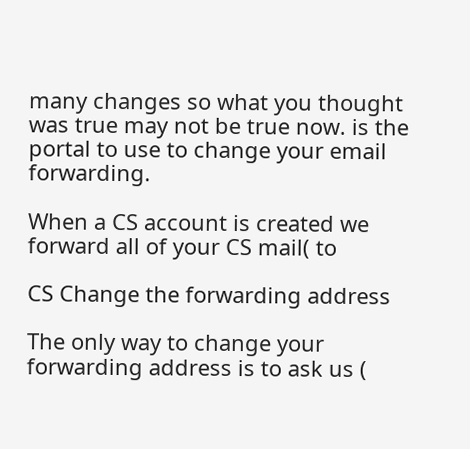many changes so what you thought was true may not be true now. is the portal to use to change your email forwarding.

When a CS account is created we forward all of your CS mail( to

CS Change the forwarding address

The only way to change your forwarding address is to ask us (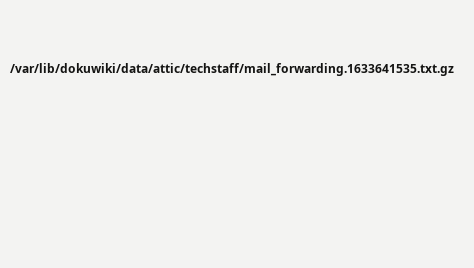/var/lib/dokuwiki/data/attic/techstaff/mail_forwarding.1633641535.txt.gz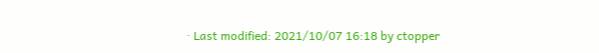· Last modified: 2021/10/07 16:18 by ctopper